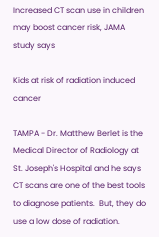Increased CT scan use in children may boost cancer risk, JAMA study says

Kids at risk of radiation induced cancer

TAMPA - Dr. Matthew Berlet is the Medical Director of Radiology at St. Joseph's Hospital and he says CT scans are one of the best tools to diagnose patients.  But, they do use a low dose of radiation.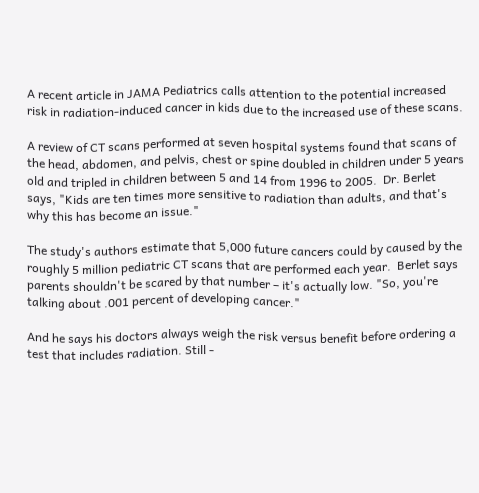A recent article in JAMA Pediatrics calls attention to the potential increased risk in radiation-induced cancer in kids due to the increased use of these scans.

A review of CT scans performed at seven hospital systems found that scans of the head, abdomen, and pelvis, chest or spine doubled in children under 5 years old and tripled in children between 5 and 14 from 1996 to 2005.  Dr. Berlet says, "Kids are ten times more sensitive to radiation than adults, and that's why this has become an issue."

The study's authors estimate that 5,000 future cancers could by caused by the roughly 5 million pediatric CT scans that are performed each year.  Berlet says parents shouldn't be scared by that number – it's actually low. "So, you're talking about .001 percent of developing cancer."

And he says his doctors always weigh the risk versus benefit before ordering a test that includes radiation. Still -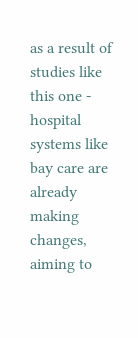as a result of studies like this one - hospital systems like bay care are already making changes, aiming to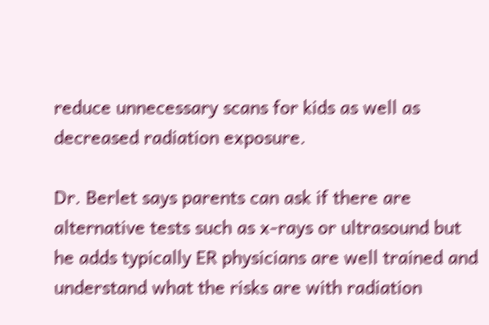reduce unnecessary scans for kids as well as decreased radiation exposure.

Dr. Berlet says parents can ask if there are alternative tests such as x-rays or ultrasound but he adds typically ER physicians are well trained and understand what the risks are with radiation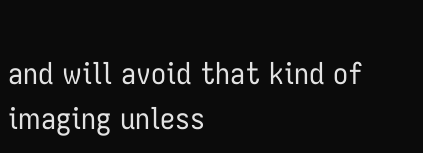and will avoid that kind of imaging unless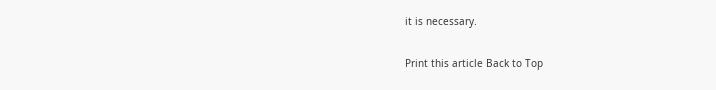it is necessary.

Print this article Back to Top